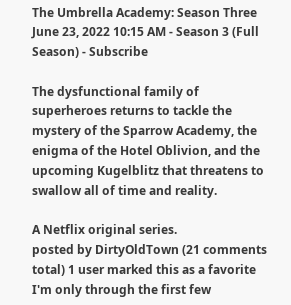The Umbrella Academy: Season Three
June 23, 2022 10:15 AM - Season 3 (Full Season) - Subscribe

The dysfunctional family of superheroes returns to tackle the mystery of the Sparrow Academy, the enigma of the Hotel Oblivion, and the upcoming Kugelblitz that threatens to swallow all of time and reality.

A Netflix original series.
posted by DirtyOldTown (21 comments total) 1 user marked this as a favorite
I'm only through the first few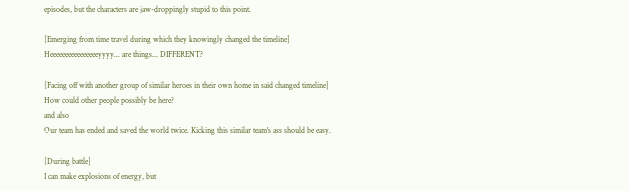episodes, but the characters are jaw-droppingly stupid to this point.

[Emerging from time travel during which they knowingly changed the timeline]
Heeeeeeeeeeeeeeeeyyyy... are things... DIFFERENT?

[Facing off with another group of similar heroes in their own home in said changed timeline]
How could other people possibly be here?
and also
Our team has ended and saved the world twice. Kicking this similar team's ass should be easy.

[During battle]
I can make explosions of energy, but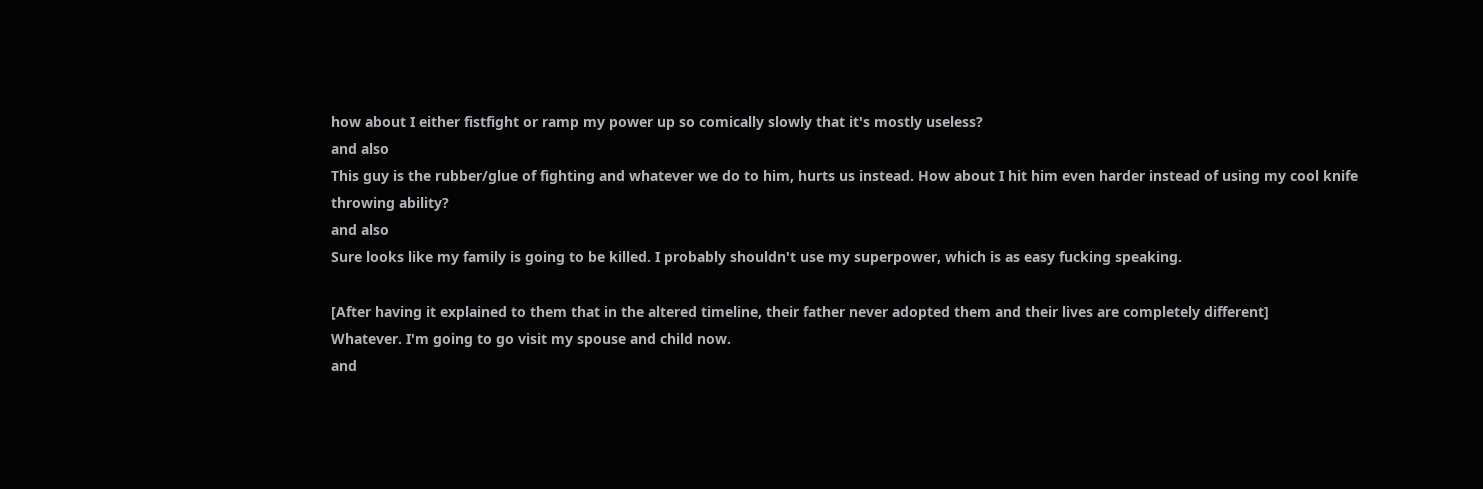how about I either fistfight or ramp my power up so comically slowly that it's mostly useless?
and also
This guy is the rubber/glue of fighting and whatever we do to him, hurts us instead. How about I hit him even harder instead of using my cool knife throwing ability?
and also
Sure looks like my family is going to be killed. I probably shouldn't use my superpower, which is as easy fucking speaking.

[After having it explained to them that in the altered timeline, their father never adopted them and their lives are completely different]
Whatever. I'm going to go visit my spouse and child now.
and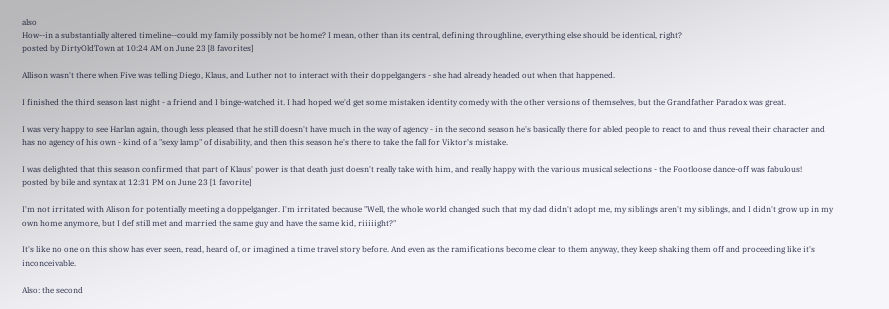also
How--in a substantially altered timeline--could my family possibly not be home? I mean, other than its central, defining throughline, everything else should be identical, right?
posted by DirtyOldTown at 10:24 AM on June 23 [8 favorites]

Allison wasn't there when Five was telling Diego, Klaus, and Luther not to interact with their doppelgangers - she had already headed out when that happened.

I finished the third season last night - a friend and I binge-watched it. I had hoped we'd get some mistaken identity comedy with the other versions of themselves, but the Grandfather Paradox was great.

I was very happy to see Harlan again, though less pleased that he still doesn't have much in the way of agency - in the second season he's basically there for abled people to react to and thus reveal their character and has no agency of his own - kind of a "sexy lamp" of disability, and then this season he's there to take the fall for Viktor's mistake.

I was delighted that this season confirmed that part of Klaus' power is that death just doesn't really take with him, and really happy with the various musical selections - the Footloose dance-off was fabulous!
posted by bile and syntax at 12:31 PM on June 23 [1 favorite]

I'm not irritated with Alison for potentially meeting a doppelganger. I'm irritated because "Well, the whole world changed such that my dad didn't adopt me, my siblings aren't my siblings, and I didn't grow up in my own home anymore, but I def still met and married the same guy and have the same kid, riiiiight?"

It's like no one on this show has ever seen, read, heard of, or imagined a time travel story before. And even as the ramifications become clear to them anyway, they keep shaking them off and proceeding like it's inconceivable.

Also: the second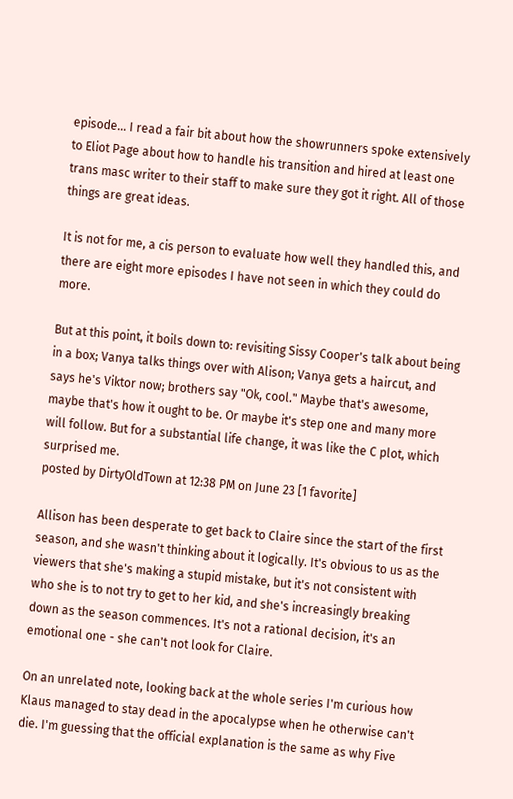episode... I read a fair bit about how the showrunners spoke extensively to Eliot Page about how to handle his transition and hired at least one trans masc writer to their staff to make sure they got it right. All of those things are great ideas.

It is not for me, a cis person to evaluate how well they handled this, and there are eight more episodes I have not seen in which they could do more.

But at this point, it boils down to: revisiting Sissy Cooper's talk about being in a box; Vanya talks things over with Alison; Vanya gets a haircut, and says he's Viktor now; brothers say "Ok, cool." Maybe that's awesome, maybe that's how it ought to be. Or maybe it's step one and many more will follow. But for a substantial life change, it was like the C plot, which surprised me.
posted by DirtyOldTown at 12:38 PM on June 23 [1 favorite]

Allison has been desperate to get back to Claire since the start of the first season, and she wasn't thinking about it logically. It's obvious to us as the viewers that she's making a stupid mistake, but it's not consistent with who she is to not try to get to her kid, and she's increasingly breaking down as the season commences. It's not a rational decision, it's an emotional one - she can't not look for Claire.

On an unrelated note, looking back at the whole series I'm curious how Klaus managed to stay dead in the apocalypse when he otherwise can't die. I'm guessing that the official explanation is the same as why Five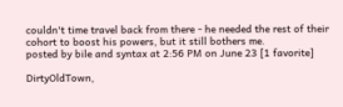couldn't time travel back from there - he needed the rest of their cohort to boost his powers, but it still bothers me.
posted by bile and syntax at 2:56 PM on June 23 [1 favorite]

DirtyOldTown,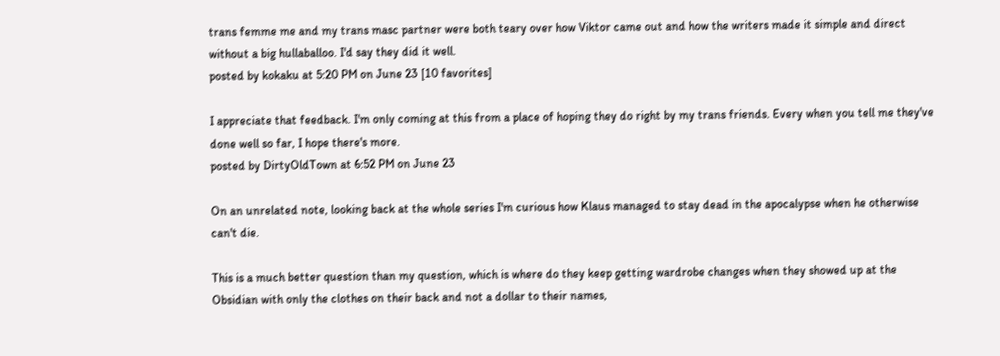trans femme me and my trans masc partner were both teary over how Viktor came out and how the writers made it simple and direct without a big hullaballoo. I'd say they did it well.
posted by kokaku at 5:20 PM on June 23 [10 favorites]

I appreciate that feedback. I'm only coming at this from a place of hoping they do right by my trans friends. Every when you tell me they've done well so far, I hope there's more.
posted by DirtyOldTown at 6:52 PM on June 23

On an unrelated note, looking back at the whole series I'm curious how Klaus managed to stay dead in the apocalypse when he otherwise can't die.

This is a much better question than my question, which is where do they keep getting wardrobe changes when they showed up at the Obsidian with only the clothes on their back and not a dollar to their names,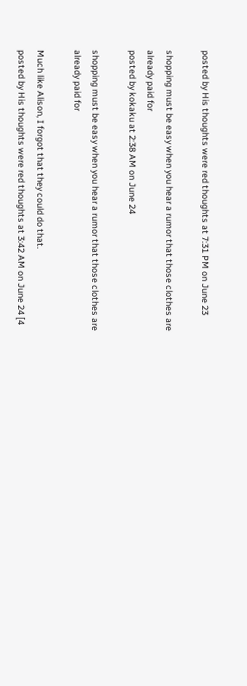posted by His thoughts were red thoughts at 7:31 PM on June 23

shopping must be easy when you hear a rumor that those clothes are already paid for
posted by kokaku at 2:38 AM on June 24

shopping must be easy when you hear a rumor that those clothes are already paid for

Much like Alison, I forgot that they could do that.
posted by His thoughts were red thoughts at 3:42 AM on June 24 [4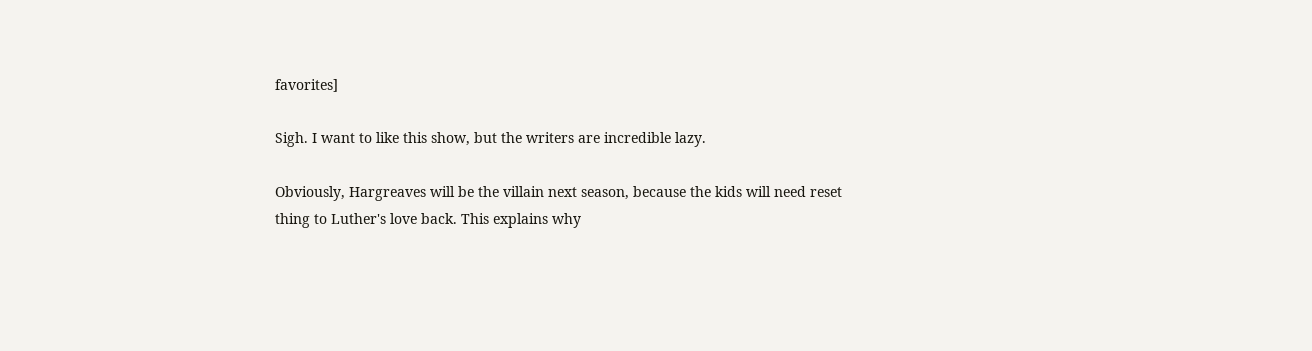favorites]

Sigh. I want to like this show, but the writers are incredible lazy.

Obviously, Hargreaves will be the villain next season, because the kids will need reset thing to Luther's love back. This explains why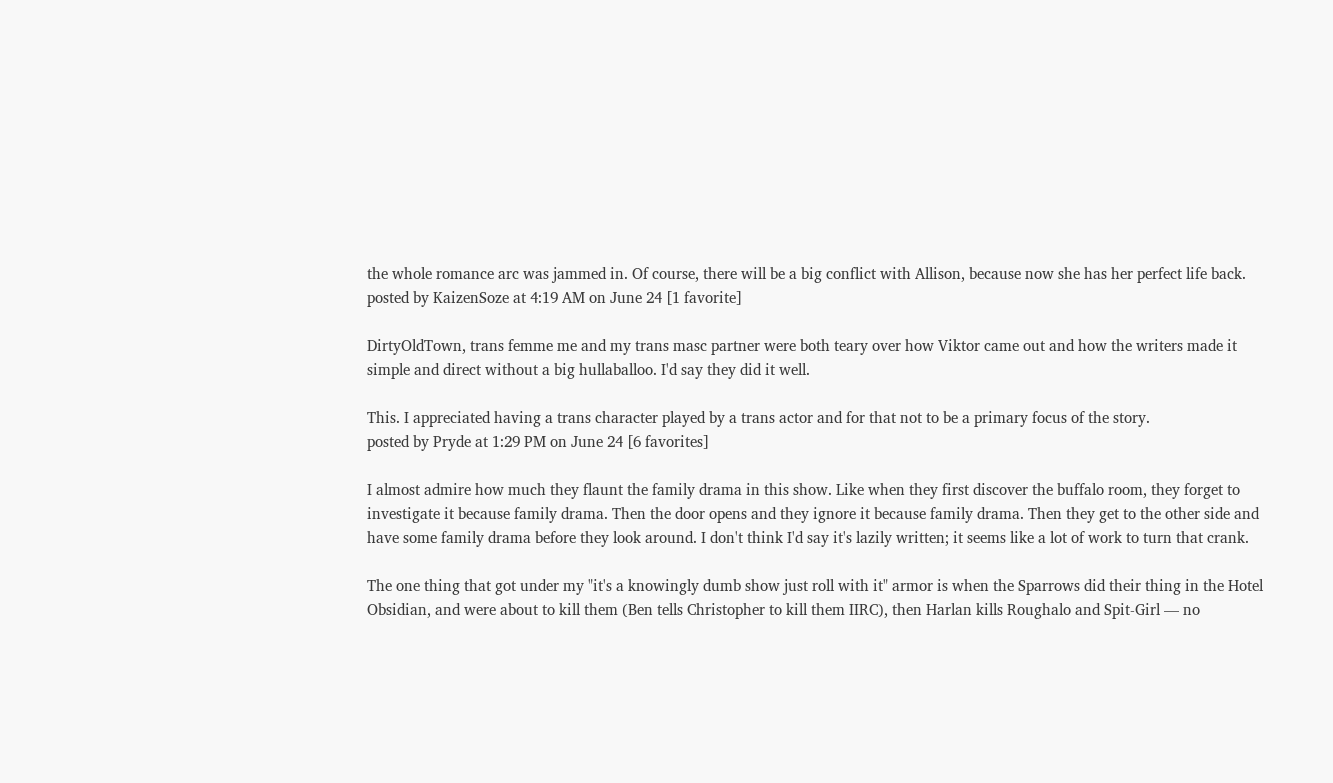the whole romance arc was jammed in. Of course, there will be a big conflict with Allison, because now she has her perfect life back.
posted by KaizenSoze at 4:19 AM on June 24 [1 favorite]

DirtyOldTown, trans femme me and my trans masc partner were both teary over how Viktor came out and how the writers made it simple and direct without a big hullaballoo. I'd say they did it well.

This. I appreciated having a trans character played by a trans actor and for that not to be a primary focus of the story.
posted by Pryde at 1:29 PM on June 24 [6 favorites]

I almost admire how much they flaunt the family drama in this show. Like when they first discover the buffalo room, they forget to investigate it because family drama. Then the door opens and they ignore it because family drama. Then they get to the other side and have some family drama before they look around. I don't think I'd say it's lazily written; it seems like a lot of work to turn that crank.

The one thing that got under my "it's a knowingly dumb show just roll with it" armor is when the Sparrows did their thing in the Hotel Obsidian, and were about to kill them (Ben tells Christopher to kill them IIRC), then Harlan kills Roughalo and Spit-Girl — no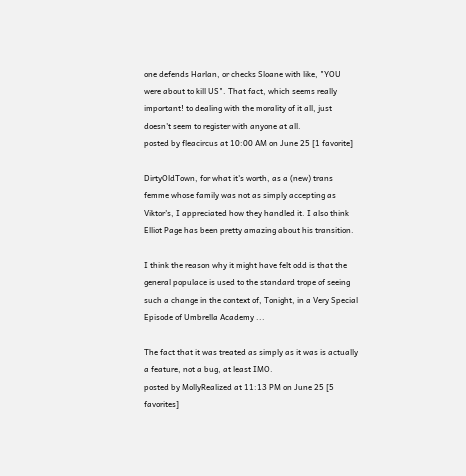one defends Harlan, or checks Sloane with like, "YOU were about to kill US". That fact, which seems really important! to dealing with the morality of it all, just doesn't seem to register with anyone at all.
posted by fleacircus at 10:00 AM on June 25 [1 favorite]

DirtyOldTown, for what it's worth, as a (new) trans femme whose family was not as simply accepting as Viktor's, I appreciated how they handled it. I also think Elliot Page has been pretty amazing about his transition.

I think the reason why it might have felt odd is that the general populace is used to the standard trope of seeing such a change in the context of, Tonight, in a Very Special Episode of Umbrella Academy ...

The fact that it was treated as simply as it was is actually a feature, not a bug, at least IMO.
posted by MollyRealized at 11:13 PM on June 25 [5 favorites]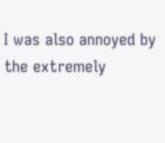I was also annoyed by the extremely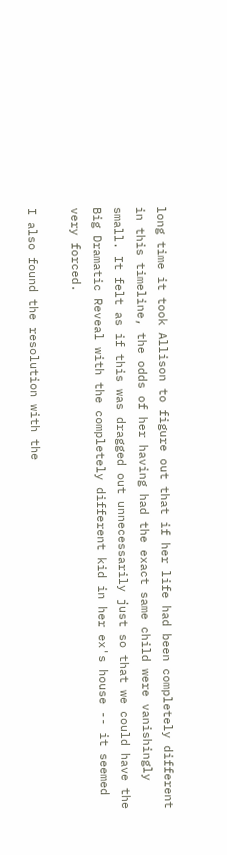long time it took Allison to figure out that if her life had been completely different in this timeline, the odds of her having had the exact same child were vanishingly small. It felt as if this was dragged out unnecessarily just so that we could have the Big Dramatic Reveal with the completely different kid in her ex's house -- it seemed very forced.

I also found the resolution with the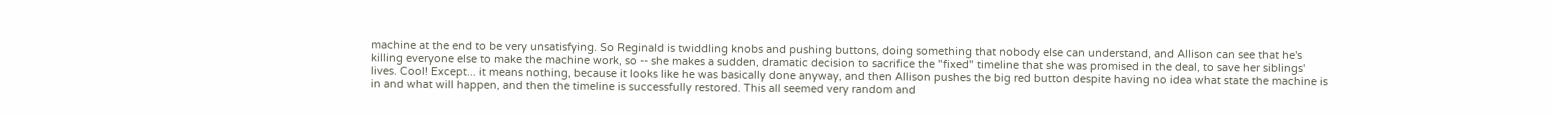machine at the end to be very unsatisfying. So Reginald is twiddling knobs and pushing buttons, doing something that nobody else can understand, and Allison can see that he's killing everyone else to make the machine work, so -- she makes a sudden, dramatic decision to sacrifice the "fixed" timeline that she was promised in the deal, to save her siblings' lives. Cool! Except... it means nothing, because it looks like he was basically done anyway, and then Allison pushes the big red button despite having no idea what state the machine is in and what will happen, and then the timeline is successfully restored. This all seemed very random and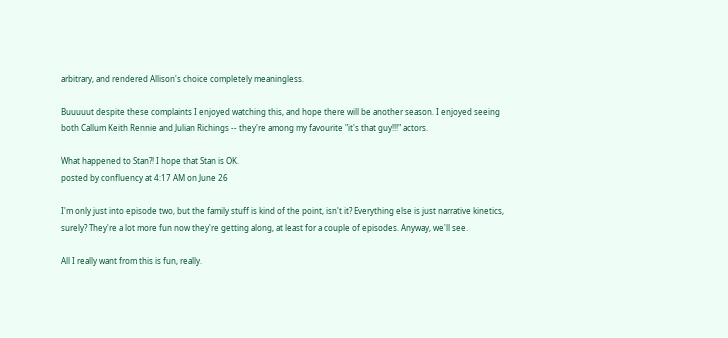arbitrary, and rendered Allison's choice completely meaningless.

Buuuuut despite these complaints I enjoyed watching this, and hope there will be another season. I enjoyed seeing both Callum Keith Rennie and Julian Richings -- they're among my favourite "it's that guy!!!" actors.

What happened to Stan?! I hope that Stan is OK.
posted by confluency at 4:17 AM on June 26

I'm only just into episode two, but the family stuff is kind of the point, isn't it? Everything else is just narrative kinetics, surely? They're a lot more fun now they're getting along, at least for a couple of episodes. Anyway, we'll see.

All I really want from this is fun, really.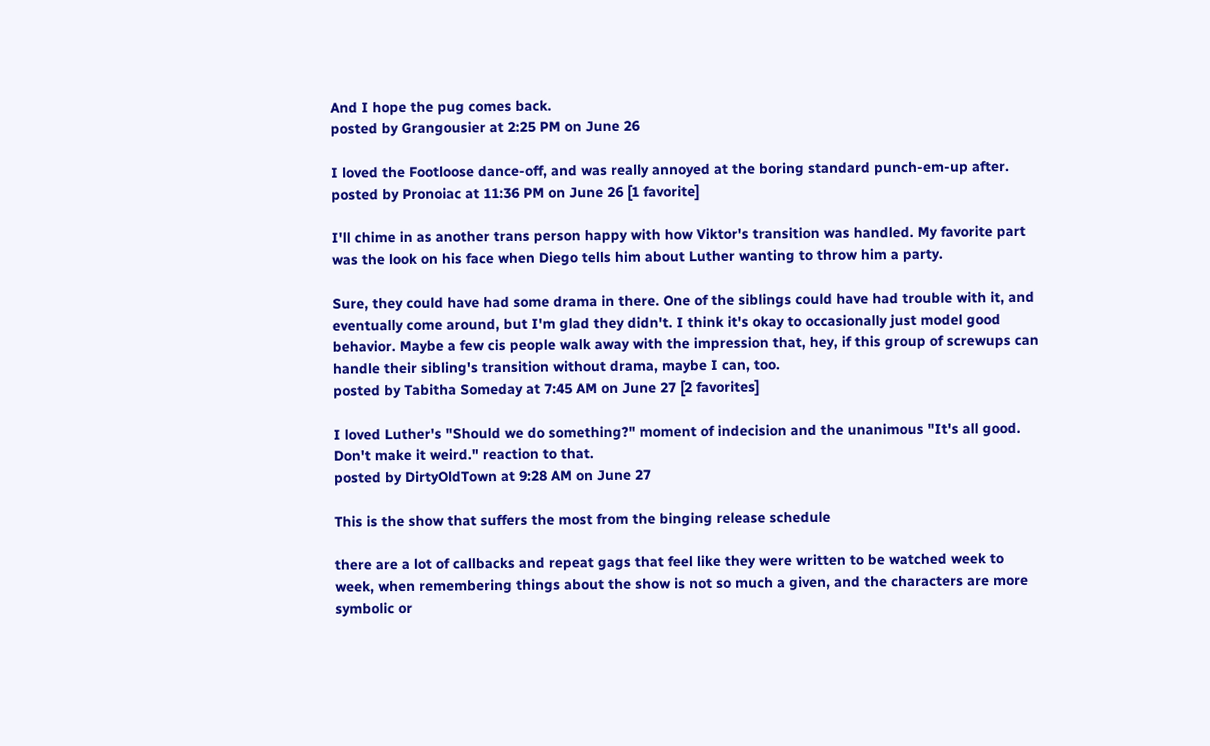And I hope the pug comes back.
posted by Grangousier at 2:25 PM on June 26

I loved the Footloose dance-off, and was really annoyed at the boring standard punch-em-up after.
posted by Pronoiac at 11:36 PM on June 26 [1 favorite]

I'll chime in as another trans person happy with how Viktor's transition was handled. My favorite part was the look on his face when Diego tells him about Luther wanting to throw him a party.

Sure, they could have had some drama in there. One of the siblings could have had trouble with it, and eventually come around, but I'm glad they didn't. I think it's okay to occasionally just model good behavior. Maybe a few cis people walk away with the impression that, hey, if this group of screwups can handle their sibling's transition without drama, maybe I can, too.
posted by Tabitha Someday at 7:45 AM on June 27 [2 favorites]

I loved Luther's "Should we do something?" moment of indecision and the unanimous "It's all good. Don't make it weird." reaction to that.
posted by DirtyOldTown at 9:28 AM on June 27

This is the show that suffers the most from the binging release schedule

there are a lot of callbacks and repeat gags that feel like they were written to be watched week to week, when remembering things about the show is not so much a given, and the characters are more symbolic or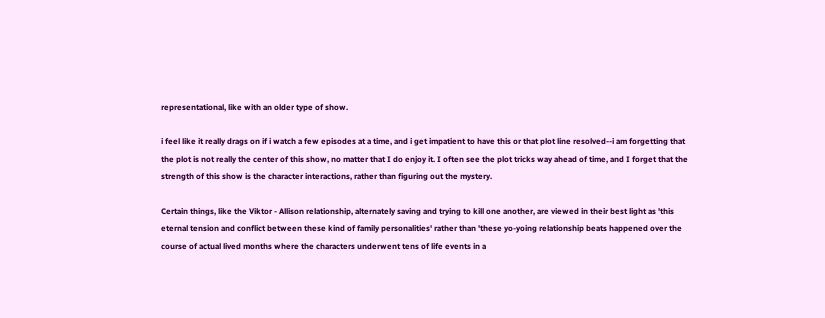representational, like with an older type of show.

i feel like it really drags on if i watch a few episodes at a time, and i get impatient to have this or that plot line resolved--i am forgetting that the plot is not really the center of this show, no matter that I do enjoy it. I often see the plot tricks way ahead of time, and I forget that the strength of this show is the character interactions, rather than figuring out the mystery.

Certain things, like the Viktor - Allison relationship, alternately saving and trying to kill one another, are viewed in their best light as 'this eternal tension and conflict between these kind of family personalities' rather than 'these yo-yoing relationship beats happened over the course of actual lived months where the characters underwent tens of life events in a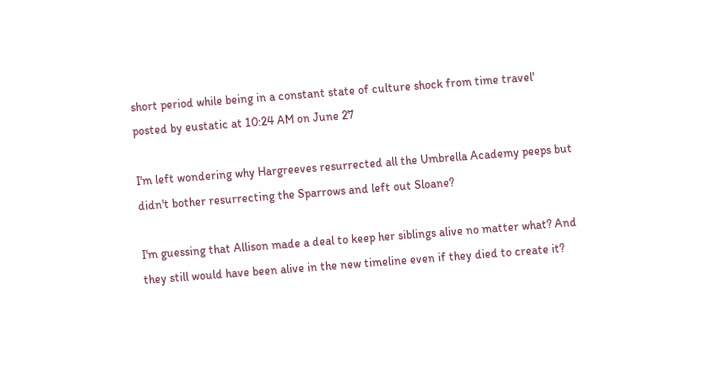short period while being in a constant state of culture shock from time travel'
posted by eustatic at 10:24 AM on June 27

I'm left wondering why Hargreeves resurrected all the Umbrella Academy peeps but didn't bother resurrecting the Sparrows and left out Sloane?

I'm guessing that Allison made a deal to keep her siblings alive no matter what? And they still would have been alive in the new timeline even if they died to create it?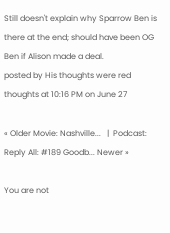Still doesn't explain why Sparrow Ben is there at the end; should have been OG Ben if Alison made a deal.
posted by His thoughts were red thoughts at 10:16 PM on June 27

« Older Movie: Nashville...   |  Podcast: Reply All: #189 Goodb... Newer »

You are not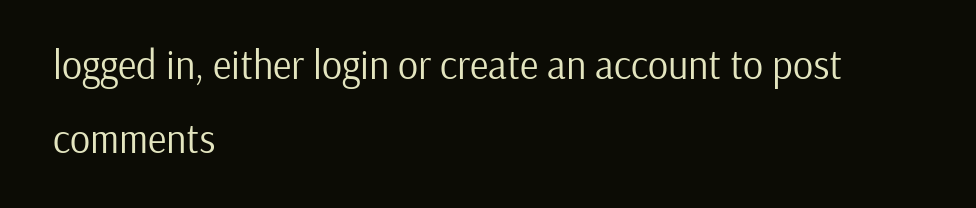logged in, either login or create an account to post comments